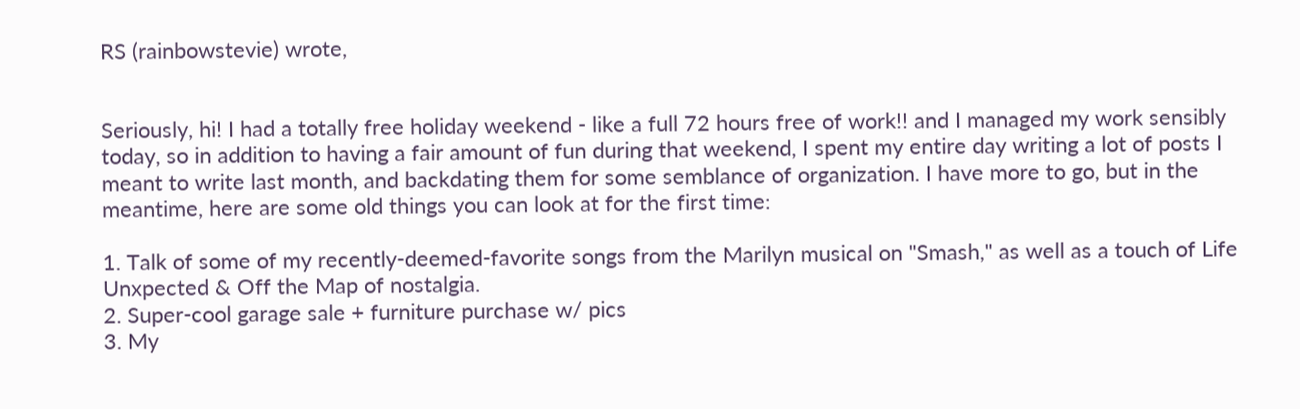RS (rainbowstevie) wrote,


Seriously, hi! I had a totally free holiday weekend - like a full 72 hours free of work!! and I managed my work sensibly today, so in addition to having a fair amount of fun during that weekend, I spent my entire day writing a lot of posts I meant to write last month, and backdating them for some semblance of organization. I have more to go, but in the meantime, here are some old things you can look at for the first time:

1. Talk of some of my recently-deemed-favorite songs from the Marilyn musical on "Smash," as well as a touch of Life Unxpected & Off the Map of nostalgia.
2. Super-cool garage sale + furniture purchase w/ pics
3. My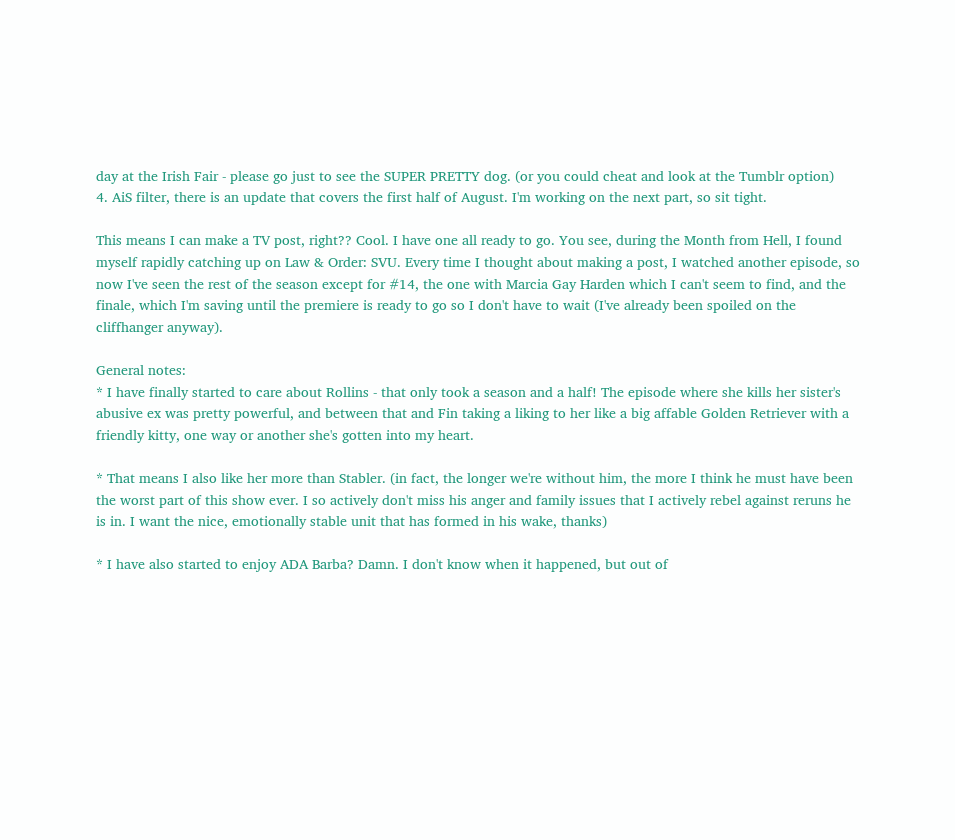day at the Irish Fair - please go just to see the SUPER PRETTY dog. (or you could cheat and look at the Tumblr option)
4. AiS filter, there is an update that covers the first half of August. I'm working on the next part, so sit tight.

This means I can make a TV post, right?? Cool. I have one all ready to go. You see, during the Month from Hell, I found myself rapidly catching up on Law & Order: SVU. Every time I thought about making a post, I watched another episode, so now I've seen the rest of the season except for #14, the one with Marcia Gay Harden which I can't seem to find, and the finale, which I'm saving until the premiere is ready to go so I don't have to wait (I've already been spoiled on the cliffhanger anyway).

General notes:
* I have finally started to care about Rollins - that only took a season and a half! The episode where she kills her sister's abusive ex was pretty powerful, and between that and Fin taking a liking to her like a big affable Golden Retriever with a friendly kitty, one way or another she's gotten into my heart.

* That means I also like her more than Stabler. (in fact, the longer we're without him, the more I think he must have been the worst part of this show ever. I so actively don't miss his anger and family issues that I actively rebel against reruns he is in. I want the nice, emotionally stable unit that has formed in his wake, thanks)

* I have also started to enjoy ADA Barba? Damn. I don't know when it happened, but out of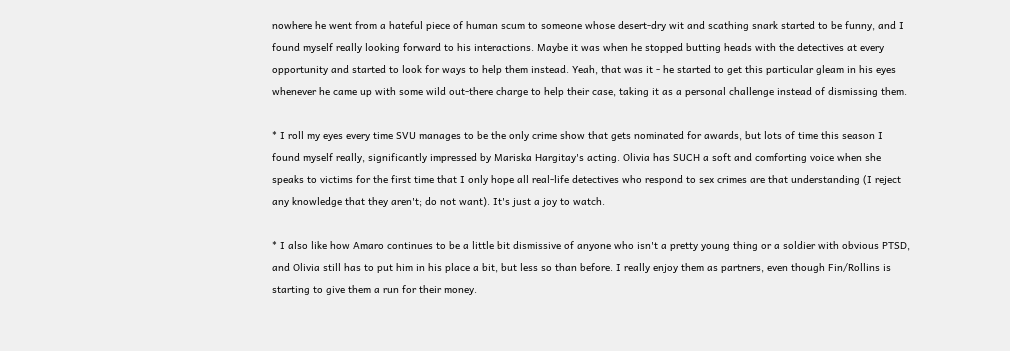nowhere he went from a hateful piece of human scum to someone whose desert-dry wit and scathing snark started to be funny, and I found myself really looking forward to his interactions. Maybe it was when he stopped butting heads with the detectives at every opportunity and started to look for ways to help them instead. Yeah, that was it - he started to get this particular gleam in his eyes whenever he came up with some wild out-there charge to help their case, taking it as a personal challenge instead of dismissing them.

* I roll my eyes every time SVU manages to be the only crime show that gets nominated for awards, but lots of time this season I found myself really, significantly impressed by Mariska Hargitay's acting. Olivia has SUCH a soft and comforting voice when she speaks to victims for the first time that I only hope all real-life detectives who respond to sex crimes are that understanding (I reject any knowledge that they aren't; do not want). It's just a joy to watch.

* I also like how Amaro continues to be a little bit dismissive of anyone who isn't a pretty young thing or a soldier with obvious PTSD, and Olivia still has to put him in his place a bit, but less so than before. I really enjoy them as partners, even though Fin/Rollins is starting to give them a run for their money.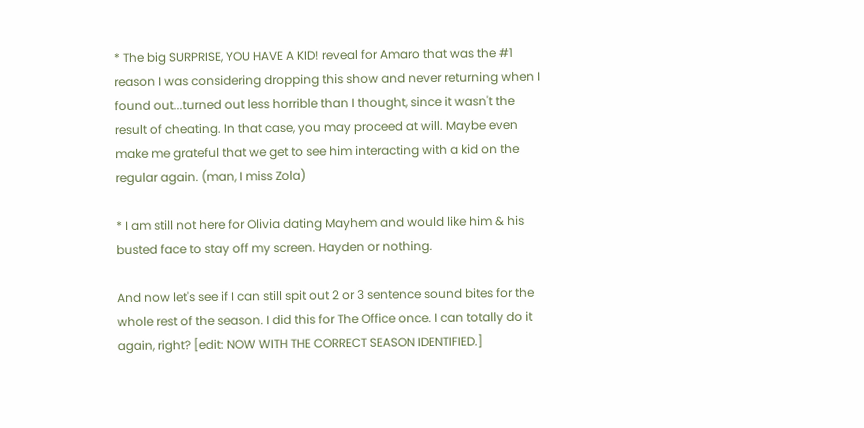* The big SURPRISE, YOU HAVE A KID! reveal for Amaro that was the #1 reason I was considering dropping this show and never returning when I found out...turned out less horrible than I thought, since it wasn't the result of cheating. In that case, you may proceed at will. Maybe even make me grateful that we get to see him interacting with a kid on the regular again. (man, I miss Zola)

* I am still not here for Olivia dating Mayhem and would like him & his busted face to stay off my screen. Hayden or nothing.

And now let's see if I can still spit out 2 or 3 sentence sound bites for the whole rest of the season. I did this for The Office once. I can totally do it again, right? [edit: NOW WITH THE CORRECT SEASON IDENTIFIED.]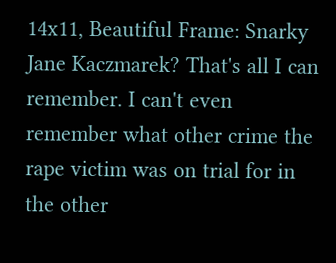14x11, Beautiful Frame: Snarky Jane Kaczmarek? That's all I can remember. I can't even remember what other crime the rape victim was on trial for in the other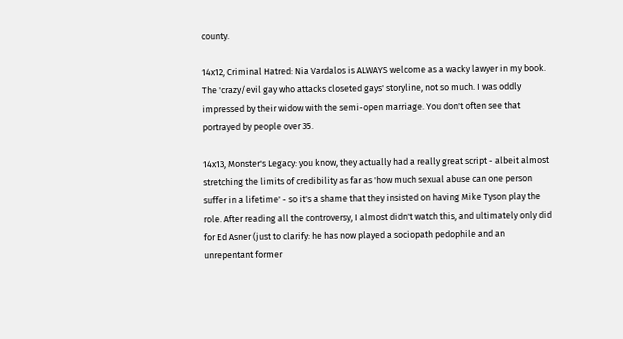county.

14x12, Criminal Hatred: Nia Vardalos is ALWAYS welcome as a wacky lawyer in my book. The 'crazy/evil gay who attacks closeted gays' storyline, not so much. I was oddly impressed by their widow with the semi-open marriage. You don't often see that portrayed by people over 35.

14x13, Monster's Legacy: you know, they actually had a really great script - albeit almost stretching the limits of credibility as far as 'how much sexual abuse can one person suffer in a lifetime' - so it's a shame that they insisted on having Mike Tyson play the role. After reading all the controversy, I almost didn't watch this, and ultimately only did for Ed Asner (just to clarify: he has now played a sociopath pedophile and an unrepentant former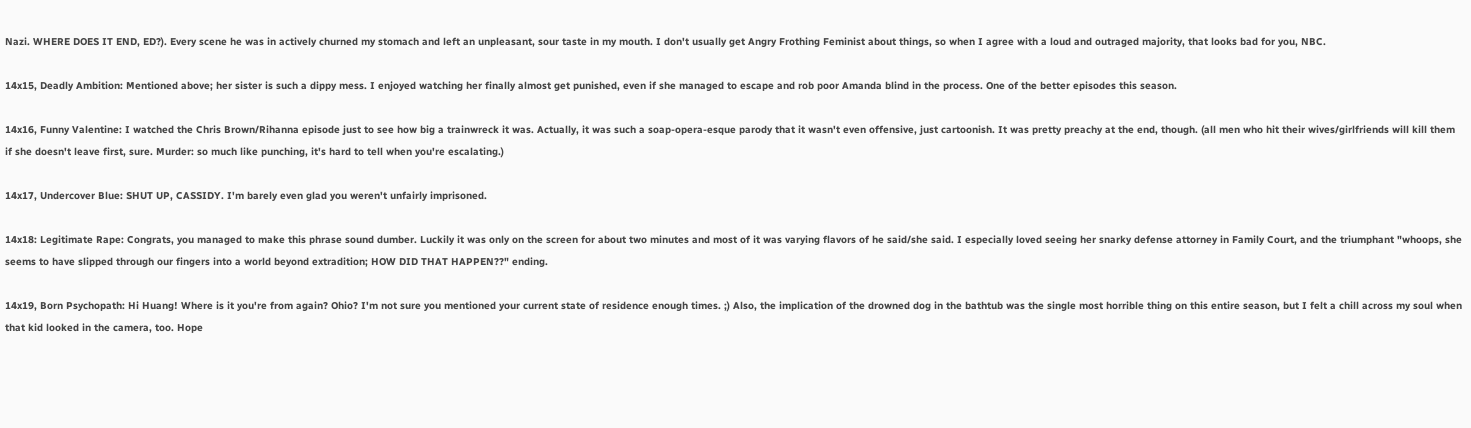Nazi. WHERE DOES IT END, ED?). Every scene he was in actively churned my stomach and left an unpleasant, sour taste in my mouth. I don't usually get Angry Frothing Feminist about things, so when I agree with a loud and outraged majority, that looks bad for you, NBC.

14x15, Deadly Ambition: Mentioned above; her sister is such a dippy mess. I enjoyed watching her finally almost get punished, even if she managed to escape and rob poor Amanda blind in the process. One of the better episodes this season.

14x16, Funny Valentine: I watched the Chris Brown/Rihanna episode just to see how big a trainwreck it was. Actually, it was such a soap-opera-esque parody that it wasn't even offensive, just cartoonish. It was pretty preachy at the end, though. (all men who hit their wives/girlfriends will kill them if she doesn't leave first, sure. Murder: so much like punching, it's hard to tell when you're escalating.)

14x17, Undercover Blue: SHUT UP, CASSIDY. I'm barely even glad you weren't unfairly imprisoned.

14x18: Legitimate Rape: Congrats, you managed to make this phrase sound dumber. Luckily it was only on the screen for about two minutes and most of it was varying flavors of he said/she said. I especially loved seeing her snarky defense attorney in Family Court, and the triumphant "whoops, she seems to have slipped through our fingers into a world beyond extradition; HOW DID THAT HAPPEN??" ending.

14x19, Born Psychopath: Hi Huang! Where is it you're from again? Ohio? I'm not sure you mentioned your current state of residence enough times. ;) Also, the implication of the drowned dog in the bathtub was the single most horrible thing on this entire season, but I felt a chill across my soul when that kid looked in the camera, too. Hope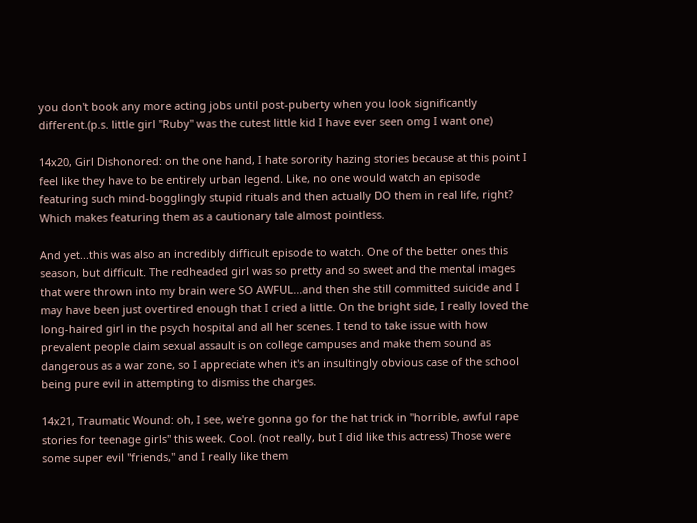you don't book any more acting jobs until post-puberty when you look significantly different.(p.s. little girl "Ruby" was the cutest little kid I have ever seen omg I want one)

14x20, Girl Dishonored: on the one hand, I hate sorority hazing stories because at this point I feel like they have to be entirely urban legend. Like, no one would watch an episode featuring such mind-bogglingly stupid rituals and then actually DO them in real life, right? Which makes featuring them as a cautionary tale almost pointless.

And yet...this was also an incredibly difficult episode to watch. One of the better ones this season, but difficult. The redheaded girl was so pretty and so sweet and the mental images that were thrown into my brain were SO AWFUL...and then she still committed suicide and I may have been just overtired enough that I cried a little. On the bright side, I really loved the long-haired girl in the psych hospital and all her scenes. I tend to take issue with how prevalent people claim sexual assault is on college campuses and make them sound as dangerous as a war zone, so I appreciate when it's an insultingly obvious case of the school being pure evil in attempting to dismiss the charges.

14x21, Traumatic Wound: oh, I see, we're gonna go for the hat trick in "horrible, awful rape stories for teenage girls" this week. Cool. (not really, but I did like this actress) Those were some super evil "friends," and I really like them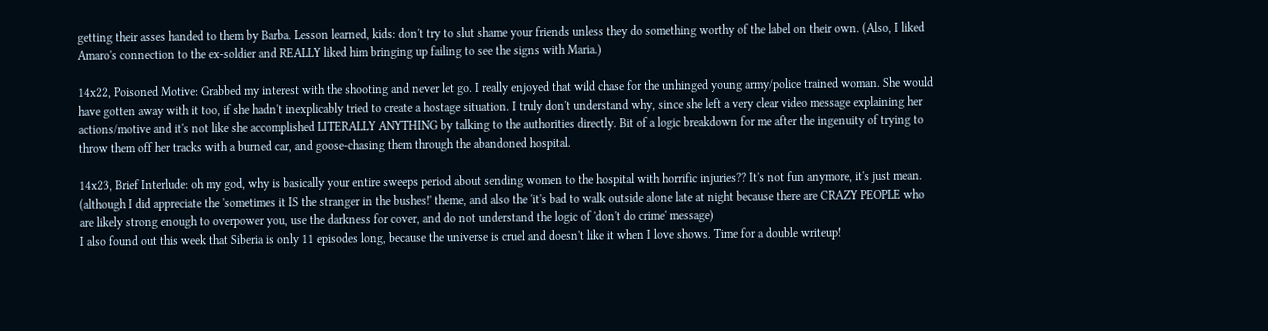getting their asses handed to them by Barba. Lesson learned, kids: don't try to slut shame your friends unless they do something worthy of the label on their own. (Also, I liked Amaro's connection to the ex-soldier and REALLY liked him bringing up failing to see the signs with Maria.)

14x22, Poisoned Motive: Grabbed my interest with the shooting and never let go. I really enjoyed that wild chase for the unhinged young army/police trained woman. She would have gotten away with it too, if she hadn't inexplicably tried to create a hostage situation. I truly don't understand why, since she left a very clear video message explaining her actions/motive and it's not like she accomplished LITERALLY ANYTHING by talking to the authorities directly. Bit of a logic breakdown for me after the ingenuity of trying to throw them off her tracks with a burned car, and goose-chasing them through the abandoned hospital.

14x23, Brief Interlude: oh my god, why is basically your entire sweeps period about sending women to the hospital with horrific injuries?? It's not fun anymore, it's just mean. (although I did appreciate the 'sometimes it IS the stranger in the bushes!' theme, and also the 'it's bad to walk outside alone late at night because there are CRAZY PEOPLE who are likely strong enough to overpower you, use the darkness for cover, and do not understand the logic of 'don't do crime' message)
I also found out this week that Siberia is only 11 episodes long, because the universe is cruel and doesn't like it when I love shows. Time for a double writeup!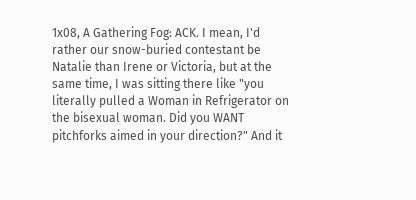1x08, A Gathering Fog: ACK. I mean, I'd rather our snow-buried contestant be Natalie than Irene or Victoria, but at the same time, I was sitting there like "you literally pulled a Woman in Refrigerator on the bisexual woman. Did you WANT pitchforks aimed in your direction?" And it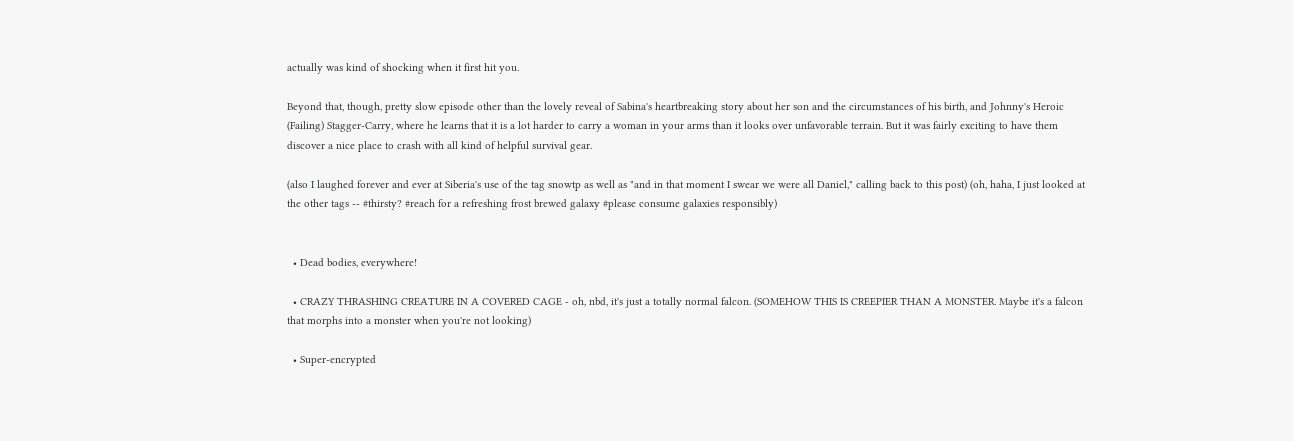actually was kind of shocking when it first hit you.

Beyond that, though, pretty slow episode other than the lovely reveal of Sabina's heartbreaking story about her son and the circumstances of his birth, and Johnny's Heroic (Failing) Stagger-Carry, where he learns that it is a lot harder to carry a woman in your arms than it looks over unfavorable terrain. But it was fairly exciting to have them discover a nice place to crash with all kind of helpful survival gear.

(also I laughed forever and ever at Siberia's use of the tag snowtp as well as "and in that moment I swear we were all Daniel," calling back to this post) (oh, haha, I just looked at the other tags -- #thirsty? #reach for a refreshing frost brewed galaxy #please consume galaxies responsibly)


  • Dead bodies, everywhere!

  • CRAZY THRASHING CREATURE IN A COVERED CAGE - oh, nbd, it's just a totally normal falcon. (SOMEHOW THIS IS CREEPIER THAN A MONSTER. Maybe it's a falcon that morphs into a monster when you're not looking)

  • Super-encrypted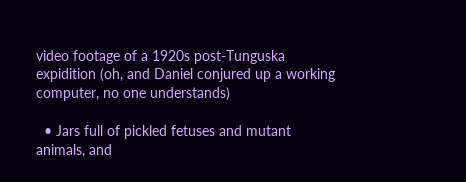video footage of a 1920s post-Tunguska expidition (oh, and Daniel conjured up a working computer, no one understands)

  • Jars full of pickled fetuses and mutant animals, and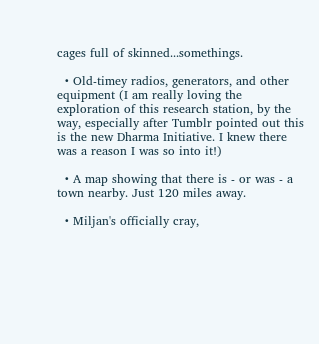cages full of skinned...somethings.

  • Old-timey radios, generators, and other equipment (I am really loving the exploration of this research station, by the way, especially after Tumblr pointed out this is the new Dharma Initiative. I knew there was a reason I was so into it!)

  • A map showing that there is - or was - a town nearby. Just 120 miles away.

  • Miljan's officially cray,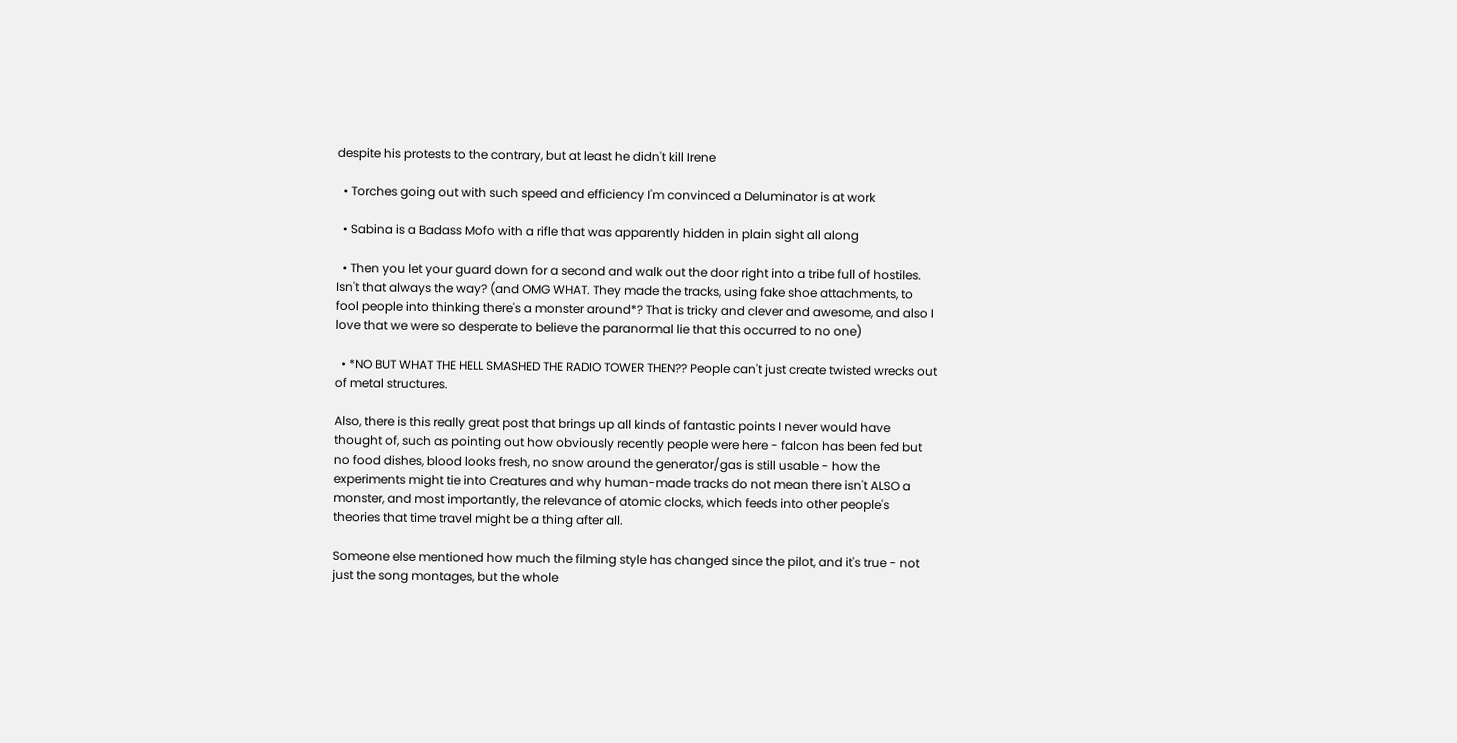despite his protests to the contrary, but at least he didn't kill Irene

  • Torches going out with such speed and efficiency I'm convinced a Deluminator is at work

  • Sabina is a Badass Mofo with a rifle that was apparently hidden in plain sight all along

  • Then you let your guard down for a second and walk out the door right into a tribe full of hostiles. Isn't that always the way? (and OMG WHAT. They made the tracks, using fake shoe attachments, to fool people into thinking there's a monster around*? That is tricky and clever and awesome, and also I love that we were so desperate to believe the paranormal lie that this occurred to no one)

  • *NO BUT WHAT THE HELL SMASHED THE RADIO TOWER THEN?? People can't just create twisted wrecks out of metal structures.

Also, there is this really great post that brings up all kinds of fantastic points I never would have thought of, such as pointing out how obviously recently people were here - falcon has been fed but no food dishes, blood looks fresh, no snow around the generator/gas is still usable - how the experiments might tie into Creatures and why human-made tracks do not mean there isn't ALSO a monster, and most importantly, the relevance of atomic clocks, which feeds into other people's theories that time travel might be a thing after all.

Someone else mentioned how much the filming style has changed since the pilot, and it's true - not just the song montages, but the whole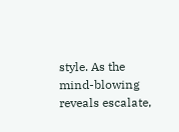style. As the mind-blowing reveals escalate,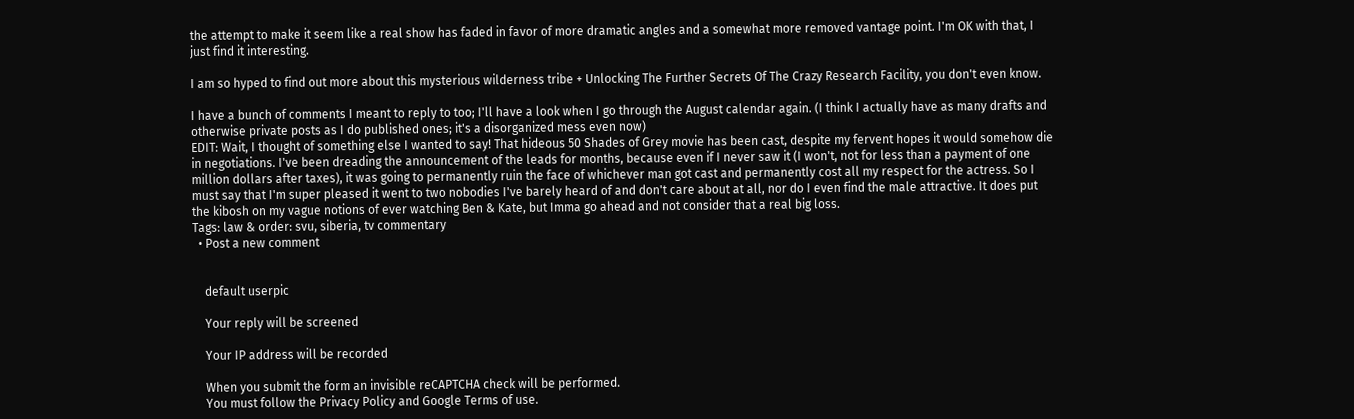the attempt to make it seem like a real show has faded in favor of more dramatic angles and a somewhat more removed vantage point. I'm OK with that, I just find it interesting.

I am so hyped to find out more about this mysterious wilderness tribe + Unlocking The Further Secrets Of The Crazy Research Facility, you don't even know.

I have a bunch of comments I meant to reply to too; I'll have a look when I go through the August calendar again. (I think I actually have as many drafts and otherwise private posts as I do published ones; it's a disorganized mess even now)
EDIT: Wait, I thought of something else I wanted to say! That hideous 50 Shades of Grey movie has been cast, despite my fervent hopes it would somehow die in negotiations. I've been dreading the announcement of the leads for months, because even if I never saw it (I won't, not for less than a payment of one million dollars after taxes), it was going to permanently ruin the face of whichever man got cast and permanently cost all my respect for the actress. So I must say that I'm super pleased it went to two nobodies I've barely heard of and don't care about at all, nor do I even find the male attractive. It does put the kibosh on my vague notions of ever watching Ben & Kate, but Imma go ahead and not consider that a real big loss.
Tags: law & order: svu, siberia, tv commentary
  • Post a new comment


    default userpic

    Your reply will be screened

    Your IP address will be recorded

    When you submit the form an invisible reCAPTCHA check will be performed.
    You must follow the Privacy Policy and Google Terms of use.